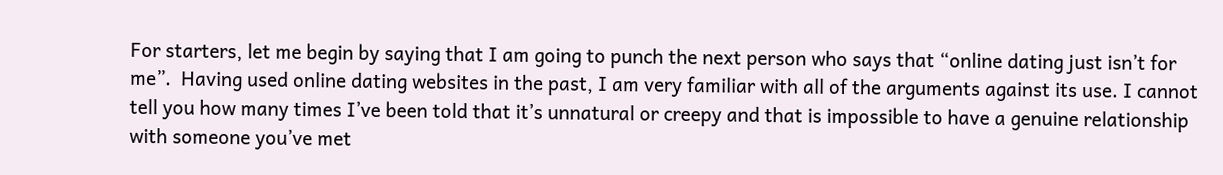For starters, let me begin by saying that I am going to punch the next person who says that “online dating just isn’t for me”.  Having used online dating websites in the past, I am very familiar with all of the arguments against its use. I cannot tell you how many times I’ve been told that it’s unnatural or creepy and that is impossible to have a genuine relationship with someone you’ve met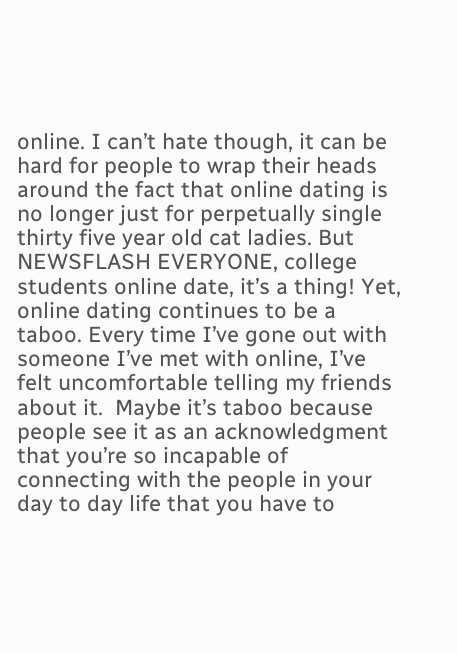online. I can’t hate though, it can be hard for people to wrap their heads around the fact that online dating is no longer just for perpetually single thirty five year old cat ladies. But NEWSFLASH EVERYONE, college students online date, it’s a thing! Yet, online dating continues to be a taboo. Every time I’ve gone out with someone I’ve met with online, I’ve felt uncomfortable telling my friends about it.  Maybe it’s taboo because people see it as an acknowledgment that you’re so incapable of connecting with the people in your day to day life that you have to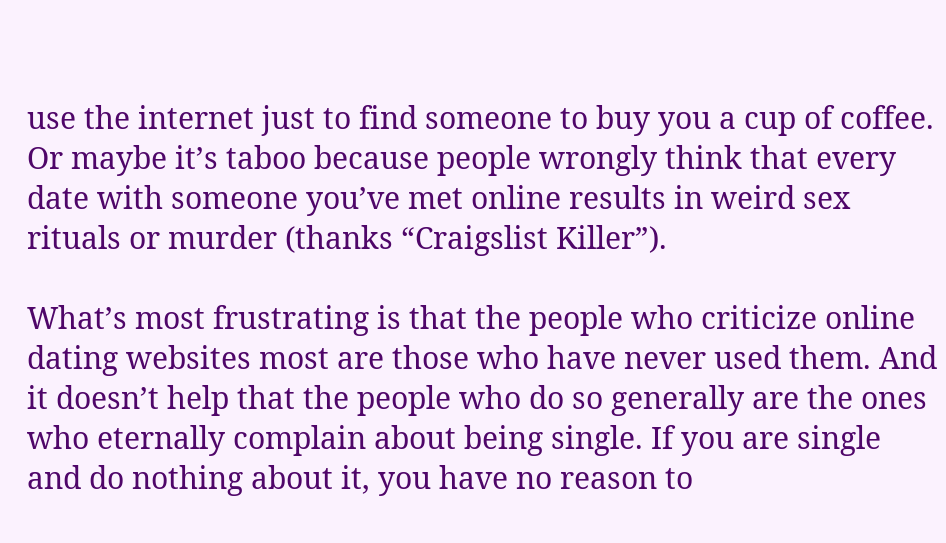use the internet just to find someone to buy you a cup of coffee. Or maybe it’s taboo because people wrongly think that every date with someone you’ve met online results in weird sex rituals or murder (thanks “Craigslist Killer”).

What’s most frustrating is that the people who criticize online dating websites most are those who have never used them. And it doesn’t help that the people who do so generally are the ones who eternally complain about being single. If you are single and do nothing about it, you have no reason to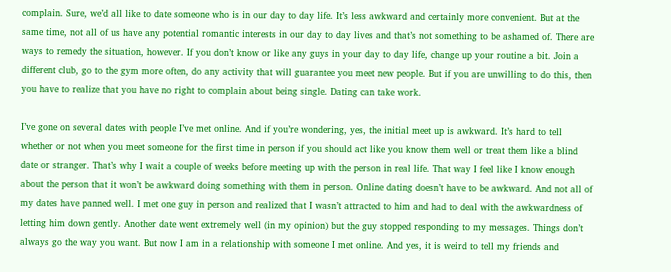complain. Sure, we’d all like to date someone who is in our day to day life. It’s less awkward and certainly more convenient. But at the same time, not all of us have any potential romantic interests in our day to day lives and that’s not something to be ashamed of. There are ways to remedy the situation, however. If you don’t know or like any guys in your day to day life, change up your routine a bit. Join a different club, go to the gym more often, do any activity that will guarantee you meet new people. But if you are unwilling to do this, then you have to realize that you have no right to complain about being single. Dating can take work.

I’ve gone on several dates with people I’ve met online. And if you’re wondering, yes, the initial meet up is awkward. It’s hard to tell whether or not when you meet someone for the first time in person if you should act like you know them well or treat them like a blind date or stranger. That’s why I wait a couple of weeks before meeting up with the person in real life. That way I feel like I know enough about the person that it won’t be awkward doing something with them in person. Online dating doesn’t have to be awkward. And not all of my dates have panned well. I met one guy in person and realized that I wasn’t attracted to him and had to deal with the awkwardness of letting him down gently. Another date went extremely well (in my opinion) but the guy stopped responding to my messages. Things don’t always go the way you want. But now I am in a relationship with someone I met online. And yes, it is weird to tell my friends and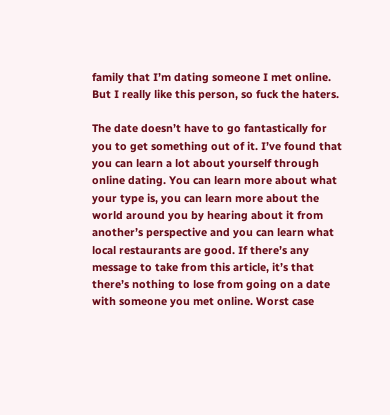family that I’m dating someone I met online. But I really like this person, so fuck the haters.

The date doesn’t have to go fantastically for you to get something out of it. I’ve found that you can learn a lot about yourself through online dating. You can learn more about what your type is, you can learn more about the world around you by hearing about it from another’s perspective and you can learn what local restaurants are good. If there’s any message to take from this article, it’s that there’s nothing to lose from going on a date with someone you met online. Worst case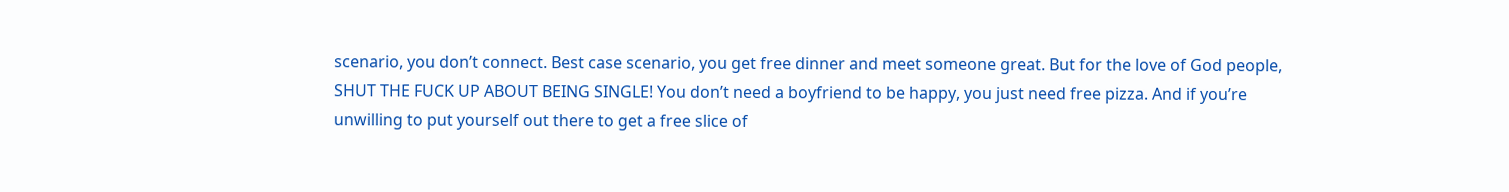scenario, you don’t connect. Best case scenario, you get free dinner and meet someone great. But for the love of God people, SHUT THE FUCK UP ABOUT BEING SINGLE! You don’t need a boyfriend to be happy, you just need free pizza. And if you’re unwilling to put yourself out there to get a free slice of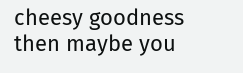cheesy goodness then maybe you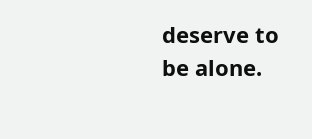deserve to be alone.